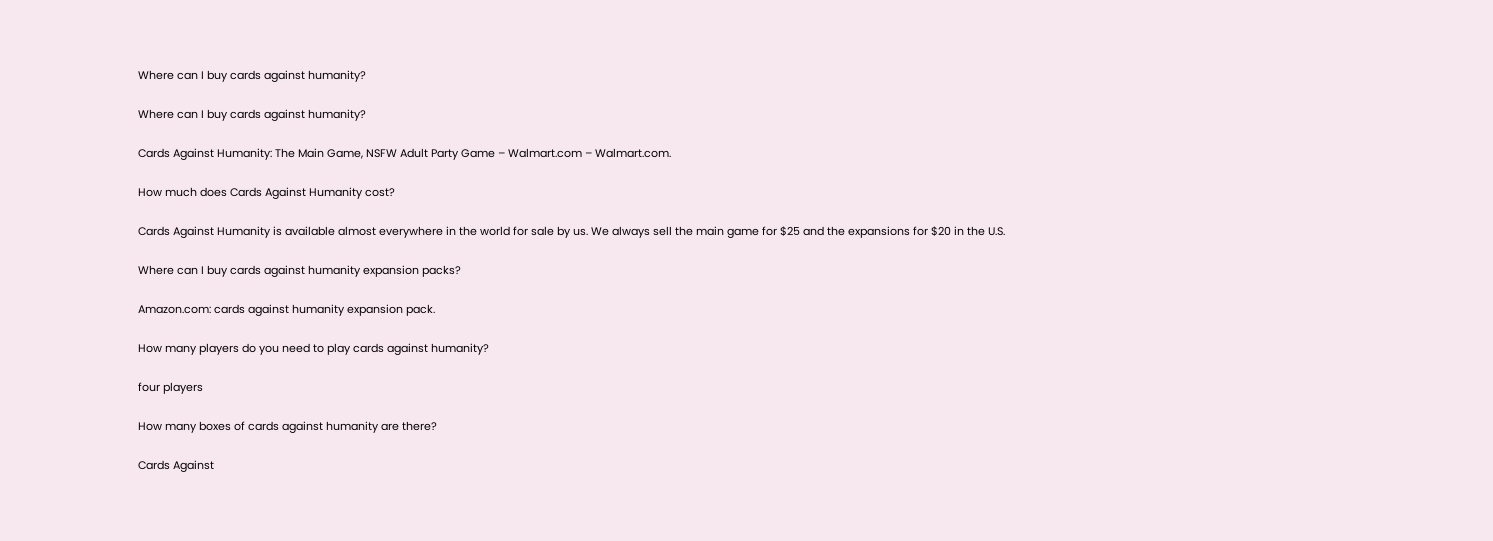Where can I buy cards against humanity?

Where can I buy cards against humanity?

Cards Against Humanity: The Main Game, NSFW Adult Party Game – Walmart.com – Walmart.com.

How much does Cards Against Humanity cost?

Cards Against Humanity is available almost everywhere in the world for sale by us. We always sell the main game for $25 and the expansions for $20 in the U.S.

Where can I buy cards against humanity expansion packs?

Amazon.com: cards against humanity expansion pack.

How many players do you need to play cards against humanity?

four players

How many boxes of cards against humanity are there?

Cards Against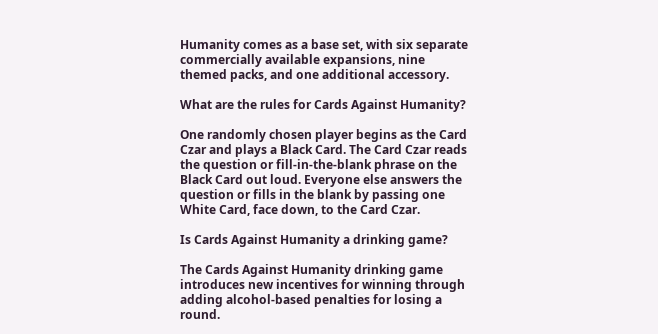Humanity comes as a base set, with six separate commercially available expansions, nine themed packs, and one additional accessory.

What are the rules for Cards Against Humanity?

One randomly chosen player begins as the Card Czar and plays a Black Card. The Card Czar reads the question or fill-in-the-blank phrase on the Black Card out loud. Everyone else answers the question or fills in the blank by passing one White Card, face down, to the Card Czar.

Is Cards Against Humanity a drinking game?

The Cards Against Humanity drinking game introduces new incentives for winning through adding alcohol-based penalties for losing a round.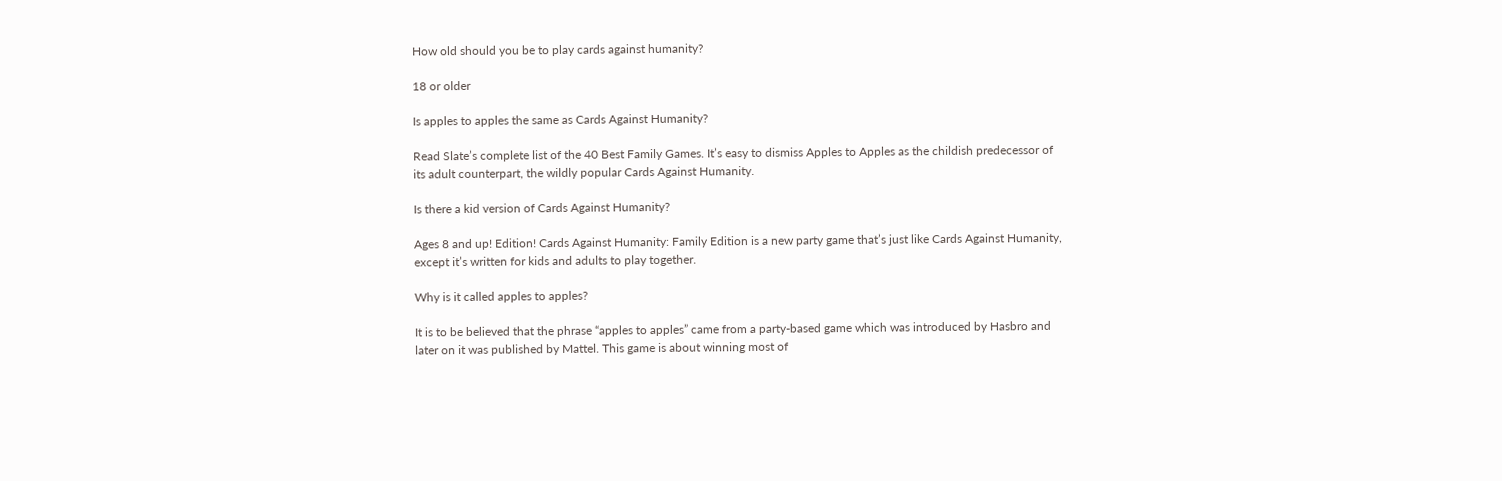How old should you be to play cards against humanity?

18 or older

Is apples to apples the same as Cards Against Humanity?

Read Slate’s complete list of the 40 Best Family Games. It’s easy to dismiss Apples to Apples as the childish predecessor of its adult counterpart, the wildly popular Cards Against Humanity.

Is there a kid version of Cards Against Humanity?

Ages 8 and up! Edition! Cards Against Humanity: Family Edition is a new party game that’s just like Cards Against Humanity, except it’s written for kids and adults to play together.

Why is it called apples to apples?

It is to be believed that the phrase “apples to apples” came from a party-based game which was introduced by Hasbro and later on it was published by Mattel. This game is about winning most of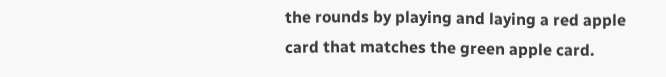the rounds by playing and laying a red apple card that matches the green apple card.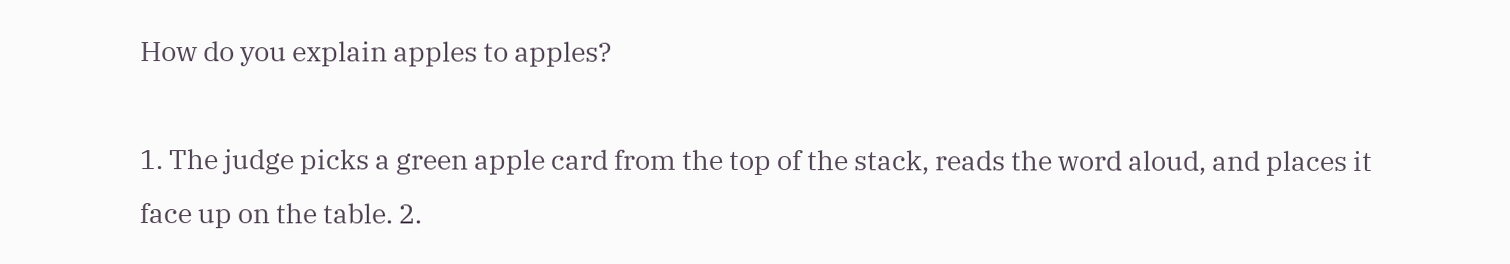How do you explain apples to apples?

1. The judge picks a green apple card from the top of the stack, reads the word aloud, and places it face up on the table. 2.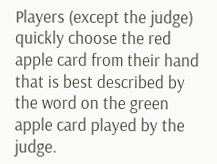Players (except the judge) quickly choose the red apple card from their hand that is best described by the word on the green apple card played by the judge.